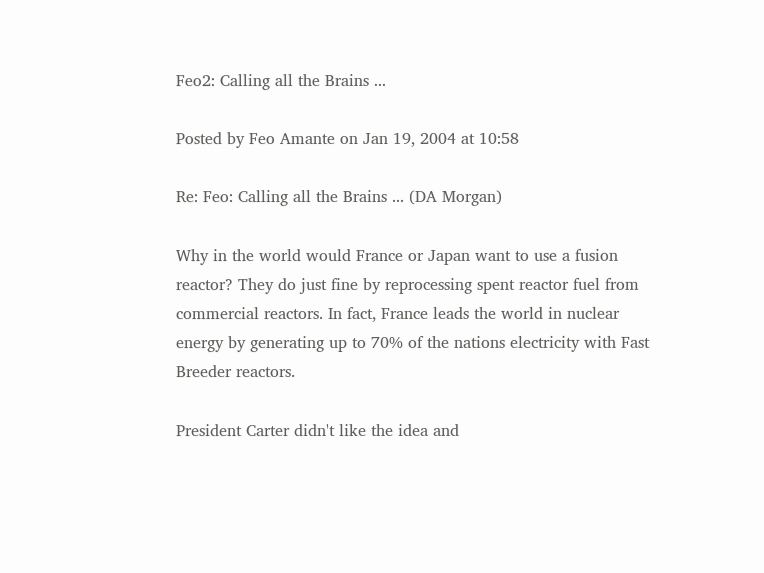Feo2: Calling all the Brains ...

Posted by Feo Amante on Jan 19, 2004 at 10:58

Re: Feo: Calling all the Brains ... (DA Morgan)

Why in the world would France or Japan want to use a fusion reactor? They do just fine by reprocessing spent reactor fuel from commercial reactors. In fact, France leads the world in nuclear energy by generating up to 70% of the nations electricity with Fast Breeder reactors.

President Carter didn't like the idea and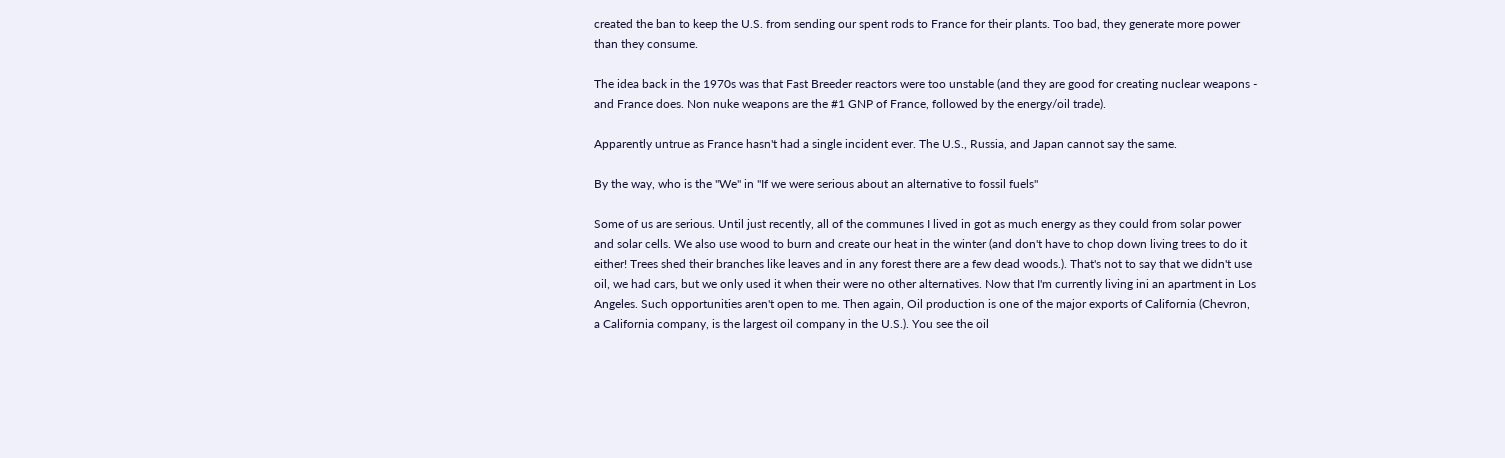created the ban to keep the U.S. from sending our spent rods to France for their plants. Too bad, they generate more power than they consume.

The idea back in the 1970s was that Fast Breeder reactors were too unstable (and they are good for creating nuclear weapons - and France does. Non nuke weapons are the #1 GNP of France, followed by the energy/oil trade).

Apparently untrue as France hasn't had a single incident ever. The U.S., Russia, and Japan cannot say the same.

By the way, who is the "We" in "If we were serious about an alternative to fossil fuels"

Some of us are serious. Until just recently, all of the communes I lived in got as much energy as they could from solar power and solar cells. We also use wood to burn and create our heat in the winter (and don't have to chop down living trees to do it either! Trees shed their branches like leaves and in any forest there are a few dead woods.). That's not to say that we didn't use oil, we had cars, but we only used it when their were no other alternatives. Now that I'm currently living ini an apartment in Los Angeles. Such opportunities aren't open to me. Then again, Oil production is one of the major exports of California (Chevron, a California company, is the largest oil company in the U.S.). You see the oil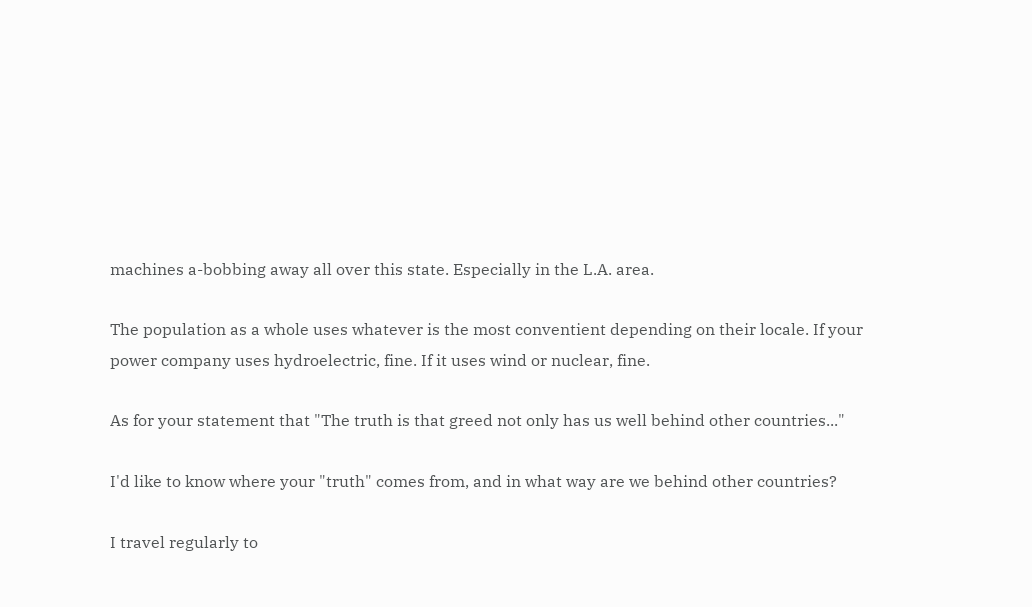machines a-bobbing away all over this state. Especially in the L.A. area.

The population as a whole uses whatever is the most conventient depending on their locale. If your power company uses hydroelectric, fine. If it uses wind or nuclear, fine.

As for your statement that "The truth is that greed not only has us well behind other countries..."

I'd like to know where your "truth" comes from, and in what way are we behind other countries?

I travel regularly to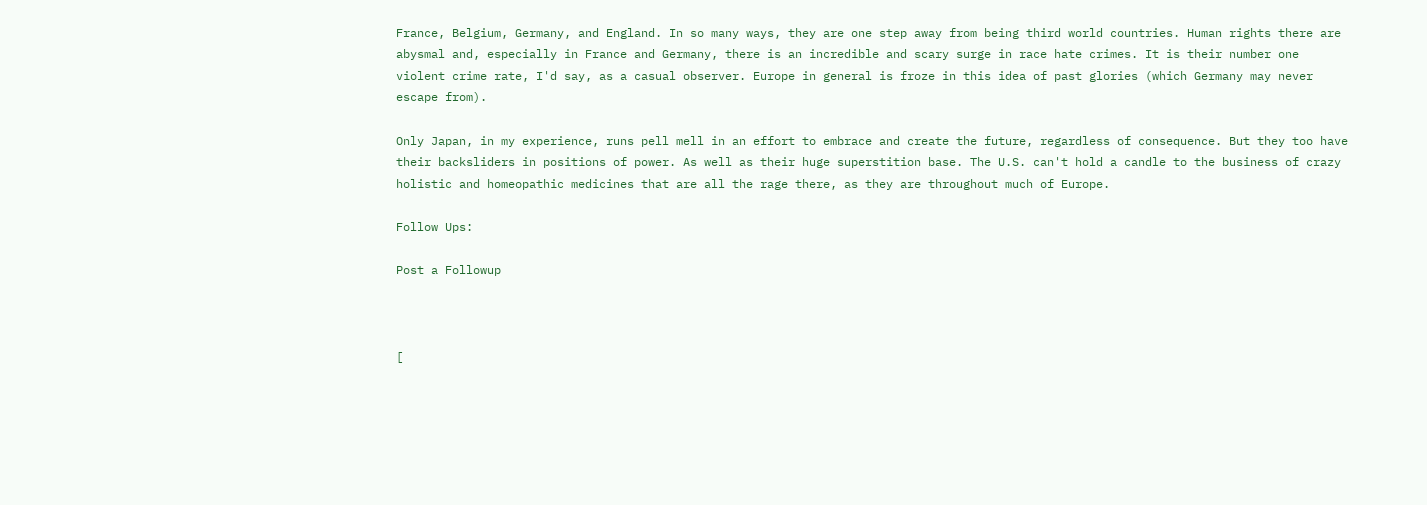France, Belgium, Germany, and England. In so many ways, they are one step away from being third world countries. Human rights there are abysmal and, especially in France and Germany, there is an incredible and scary surge in race hate crimes. It is their number one violent crime rate, I'd say, as a casual observer. Europe in general is froze in this idea of past glories (which Germany may never escape from).

Only Japan, in my experience, runs pell mell in an effort to embrace and create the future, regardless of consequence. But they too have their backsliders in positions of power. As well as their huge superstition base. The U.S. can't hold a candle to the business of crazy holistic and homeopathic medicines that are all the rage there, as they are throughout much of Europe.

Follow Ups:

Post a Followup



[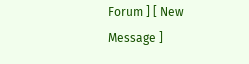Forum ] [ New Message ]